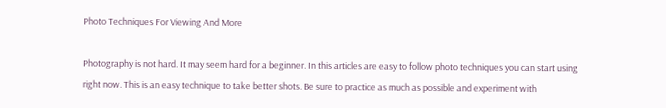Photo Techniques For Viewing And More

Photography is not hard. It may seem hard for a beginner. In this articles are easy to follow photo techniques you can start using right now. This is an easy technique to take better shots. Be sure to practice as much as possible and experiment with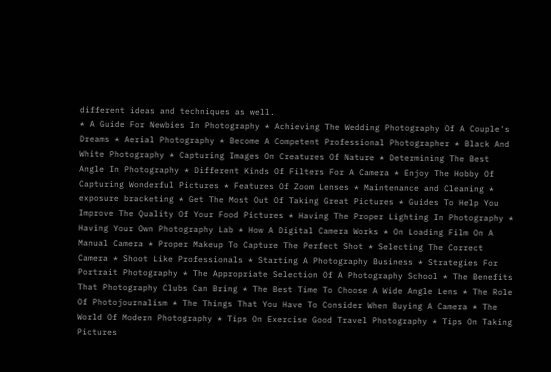different ideas and techniques as well.
* A Guide For Newbies In Photography * Achieving The Wedding Photography Of A Couple's Dreams * Aerial Photography * Become A Competent Professional Photographer * Black And White Photography * Capturing Images On Creatures Of Nature * Determining The Best Angle In Photography * Different Kinds Of Filters For A Camera * Enjoy The Hobby Of Capturing Wonderful Pictures * Features Of Zoom Lenses * Maintenance and Cleaning * exposure bracketing * Get The Most Out Of Taking Great Pictures * Guides To Help You Improve The Quality Of Your Food Pictures * Having The Proper Lighting In Photography * Having Your Own Photography Lab * How A Digital Camera Works * On Loading Film On A Manual Camera * Proper Makeup To Capture The Perfect Shot * Selecting The Correct Camera * Shoot Like Professionals * Starting A Photography Business * Strategies For Portrait Photography * The Appropriate Selection Of A Photography School * The Benefits That Photography Clubs Can Bring * The Best Time To Choose A Wide Angle Lens * The Role Of Photojournalism * The Things That You Have To Consider When Buying A Camera * The World Of Modern Photography * Tips On Exercise Good Travel Photography * Tips On Taking Pictures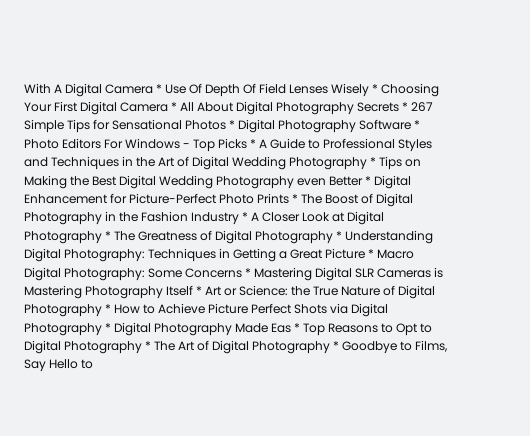With A Digital Camera * Use Of Depth Of Field Lenses Wisely * Choosing Your First Digital Camera * All About Digital Photography Secrets * 267 Simple Tips for Sensational Photos * Digital Photography Software * Photo Editors For Windows - Top Picks * A Guide to Professional Styles and Techniques in the Art of Digital Wedding Photography * Tips on Making the Best Digital Wedding Photography even Better * Digital Enhancement for Picture-Perfect Photo Prints * The Boost of Digital Photography in the Fashion Industry * A Closer Look at Digital Photography * The Greatness of Digital Photography * Understanding Digital Photography: Techniques in Getting a Great Picture * Macro Digital Photography: Some Concerns * Mastering Digital SLR Cameras is Mastering Photography Itself * Art or Science: the True Nature of Digital Photography * How to Achieve Picture Perfect Shots via Digital Photography * Digital Photography Made Eas * Top Reasons to Opt to Digital Photography * The Art of Digital Photography * Goodbye to Films, Say Hello to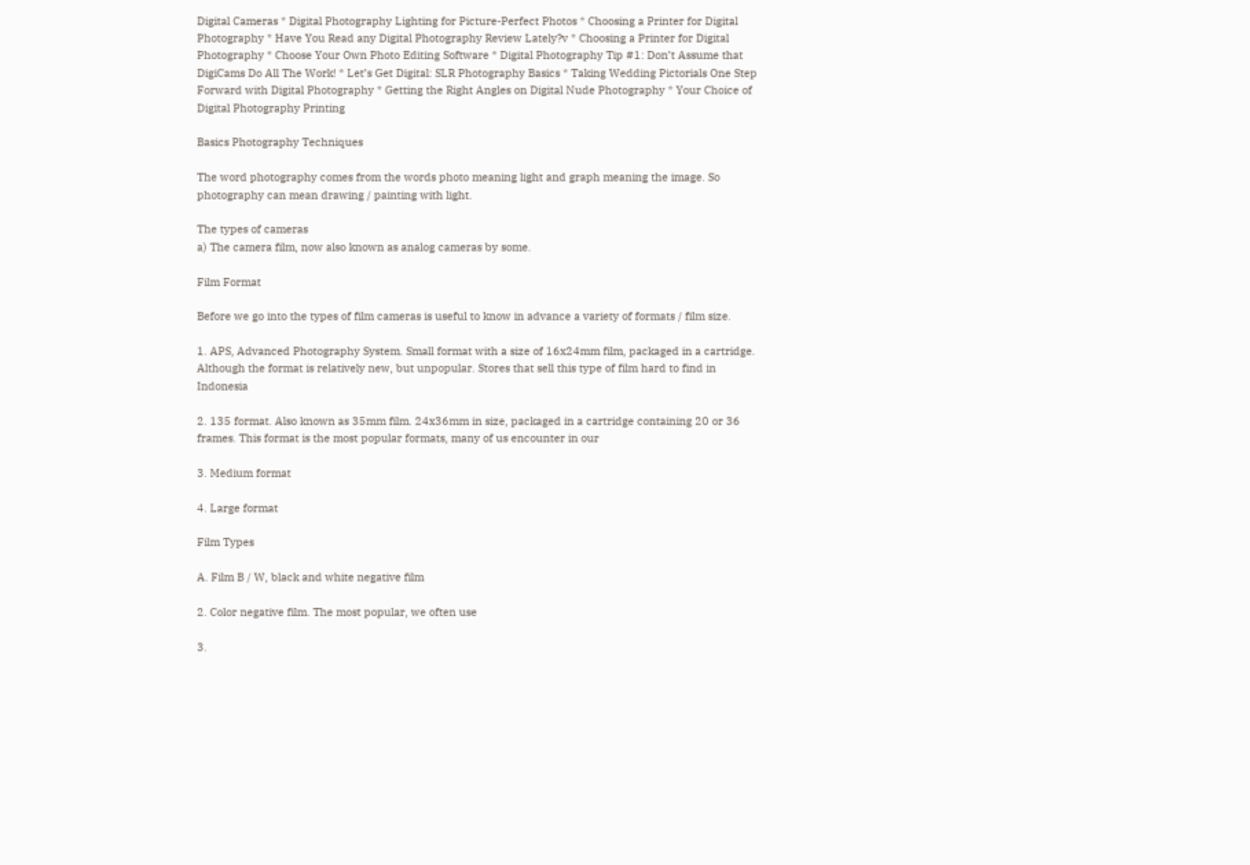Digital Cameras * Digital Photography Lighting for Picture-Perfect Photos * Choosing a Printer for Digital Photography * Have You Read any Digital Photography Review Lately?v * Choosing a Printer for Digital Photography * Choose Your Own Photo Editing Software * Digital Photography Tip #1: Don’t Assume that DigiCams Do All The Work! * Let’s Get Digital: SLR Photography Basics * Taking Wedding Pictorials One Step Forward with Digital Photography * Getting the Right Angles on Digital Nude Photography * Your Choice of Digital Photography Printing

Basics Photography Techniques

The word photography comes from the words photo meaning light and graph meaning the image. So photography can mean drawing / painting with light.

The types of cameras
a) The camera film, now also known as analog cameras by some.

Film Format

Before we go into the types of film cameras is useful to know in advance a variety of formats / film size.

1. APS, Advanced Photography System. Small format with a size of 16x24mm film, packaged in a cartridge. Although the format is relatively new, but unpopular. Stores that sell this type of film hard to find in Indonesia

2. 135 format. Also known as 35mm film. 24x36mm in size, packaged in a cartridge containing 20 or 36 frames. This format is the most popular formats, many of us encounter in our

3. Medium format

4. Large format

Film Types

A. Film B / W, black and white negative film

2. Color negative film. The most popular, we often use

3.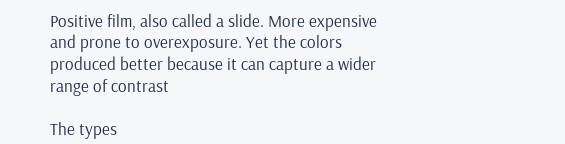Positive film, also called a slide. More expensive and prone to overexposure. Yet the colors produced better because it can capture a wider range of contrast

The types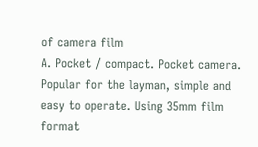of camera film
A. Pocket / compact. Pocket camera. Popular for the layman, simple and easy to operate. Using 35mm film format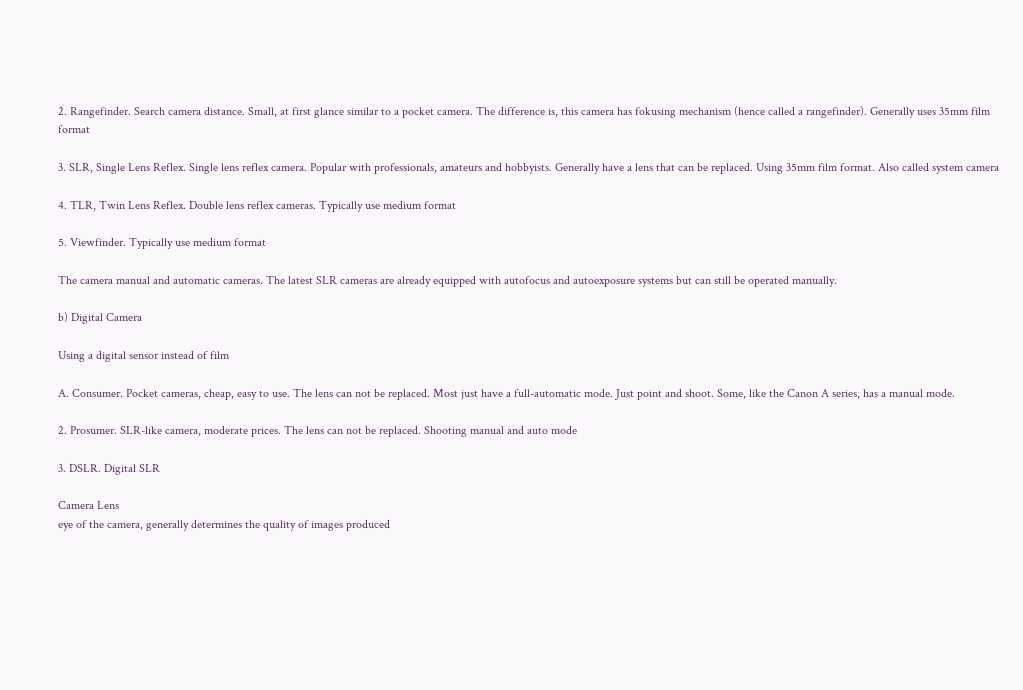2. Rangefinder. Search camera distance. Small, at first glance similar to a pocket camera. The difference is, this camera has fokusing mechanism (hence called a rangefinder). Generally uses 35mm film format

3. SLR, Single Lens Reflex. Single lens reflex camera. Popular with professionals, amateurs and hobbyists. Generally have a lens that can be replaced. Using 35mm film format. Also called system camera

4. TLR, Twin Lens Reflex. Double lens reflex cameras. Typically use medium format

5. Viewfinder. Typically use medium format

The camera manual and automatic cameras. The latest SLR cameras are already equipped with autofocus and autoexposure systems but can still be operated manually.

b) Digital Camera

Using a digital sensor instead of film

A. Consumer. Pocket cameras, cheap, easy to use. The lens can not be replaced. Most just have a full-automatic mode. Just point and shoot. Some, like the Canon A series, has a manual mode.

2. Prosumer. SLR-like camera, moderate prices. The lens can not be replaced. Shooting manual and auto mode

3. DSLR. Digital SLR

Camera Lens
eye of the camera, generally determines the quality of images produced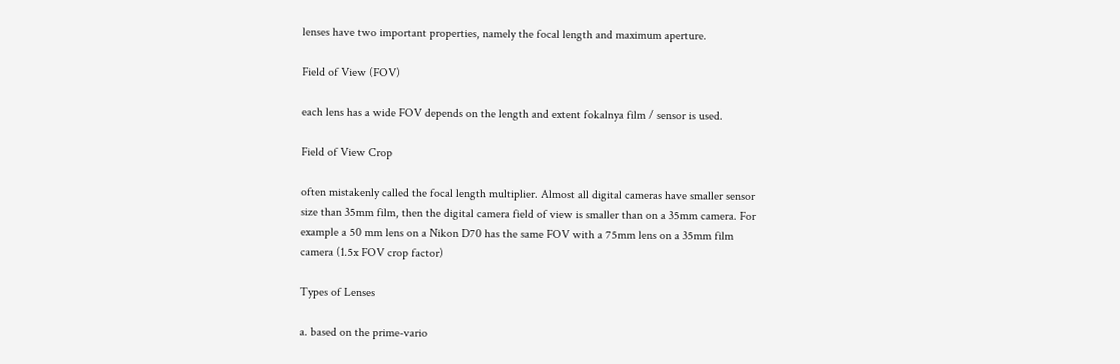lenses have two important properties, namely the focal length and maximum aperture.

Field of View (FOV)

each lens has a wide FOV depends on the length and extent fokalnya film / sensor is used.

Field of View Crop

often mistakenly called the focal length multiplier. Almost all digital cameras have smaller sensor size than 35mm film, then the digital camera field of view is smaller than on a 35mm camera. For example a 50 mm lens on a Nikon D70 has the same FOV with a 75mm lens on a 35mm film camera (1.5x FOV crop factor)

Types of Lenses

a. based on the prime-vario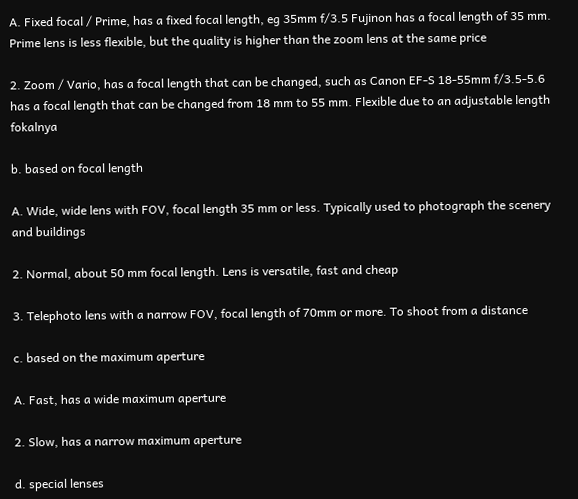A. Fixed focal / Prime, has a fixed focal length, eg 35mm f/3.5 Fujinon has a focal length of 35 mm. Prime lens is less flexible, but the quality is higher than the zoom lens at the same price

2. Zoom / Vario, has a focal length that can be changed, such as Canon EF-S 18-55mm f/3.5-5.6 has a focal length that can be changed from 18 mm to 55 mm. Flexible due to an adjustable length fokalnya

b. based on focal length

A. Wide, wide lens with FOV, focal length 35 mm or less. Typically used to photograph the scenery and buildings

2. Normal, about 50 mm focal length. Lens is versatile, fast and cheap

3. Telephoto lens with a narrow FOV, focal length of 70mm or more. To shoot from a distance

c. based on the maximum aperture

A. Fast, has a wide maximum aperture

2. Slow, has a narrow maximum aperture

d. special lenses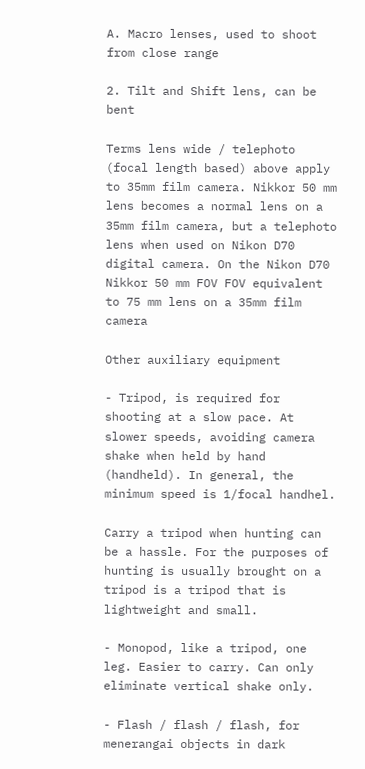A. Macro lenses, used to shoot from close range

2. Tilt and Shift lens, can be bent

Terms lens wide / telephoto (focal length based) above apply to 35mm film camera. Nikkor 50 mm lens becomes a normal lens on a 35mm film camera, but a telephoto lens when used on Nikon D70 digital camera. On the Nikon D70 Nikkor 50 mm FOV FOV equivalent to 75 mm lens on a 35mm film camera

Other auxiliary equipment

- Tripod, is required for shooting at a slow pace. At slower speeds, avoiding camera shake when held by hand (handheld). In general, the minimum speed is 1/focal handhel.

Carry a tripod when hunting can be a hassle. For the purposes of hunting is usually brought on a tripod is a tripod that is lightweight and small.

- Monopod, like a tripod, one leg. Easier to carry. Can only eliminate vertical shake only.

- Flash / flash / flash, for menerangai objects in dark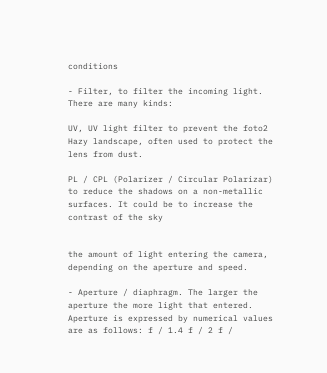conditions

- Filter, to filter the incoming light. There are many kinds:

UV, UV light filter to prevent the foto2 Hazy landscape, often used to protect the lens from dust.

PL / CPL (Polarizer / Circular Polarizar) to reduce the shadows on a non-metallic surfaces. It could be to increase the contrast of the sky


the amount of light entering the camera, depending on the aperture and speed.

- Aperture / diaphragm. The larger the aperture the more light that entered. Aperture is expressed by numerical values are as follows: f / 1.4 f / 2 f /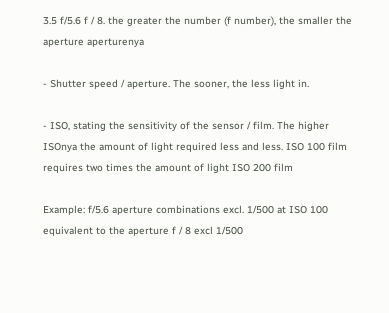3.5 f/5.6 f / 8. the greater the number (f number), the smaller the aperture aperturenya

- Shutter speed / aperture. The sooner, the less light in.

- ISO, stating the sensitivity of the sensor / film. The higher ISOnya the amount of light required less and less. ISO 100 film requires two times the amount of light ISO 200 film

Example: f/5.6 aperture combinations excl. 1/500 at ISO 100 equivalent to the aperture f / 8 excl 1/500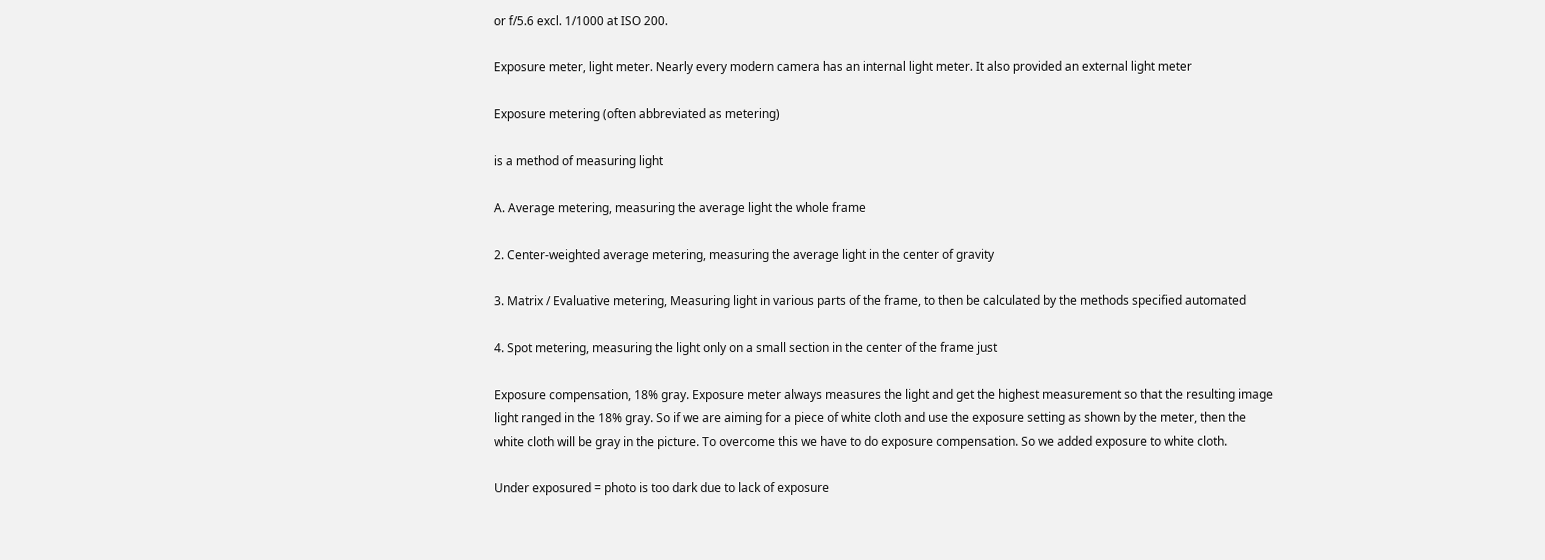or f/5.6 excl. 1/1000 at ISO 200.

Exposure meter, light meter. Nearly every modern camera has an internal light meter. It also provided an external light meter

Exposure metering (often abbreviated as metering)

is a method of measuring light

A. Average metering, measuring the average light the whole frame

2. Center-weighted average metering, measuring the average light in the center of gravity

3. Matrix / Evaluative metering, Measuring light in various parts of the frame, to then be calculated by the methods specified automated

4. Spot metering, measuring the light only on a small section in the center of the frame just

Exposure compensation, 18% gray. Exposure meter always measures the light and get the highest measurement so that the resulting image light ranged in the 18% gray. So if we are aiming for a piece of white cloth and use the exposure setting as shown by the meter, then the white cloth will be gray in the picture. To overcome this we have to do exposure compensation. So we added exposure to white cloth.

Under exposured = photo is too dark due to lack of exposure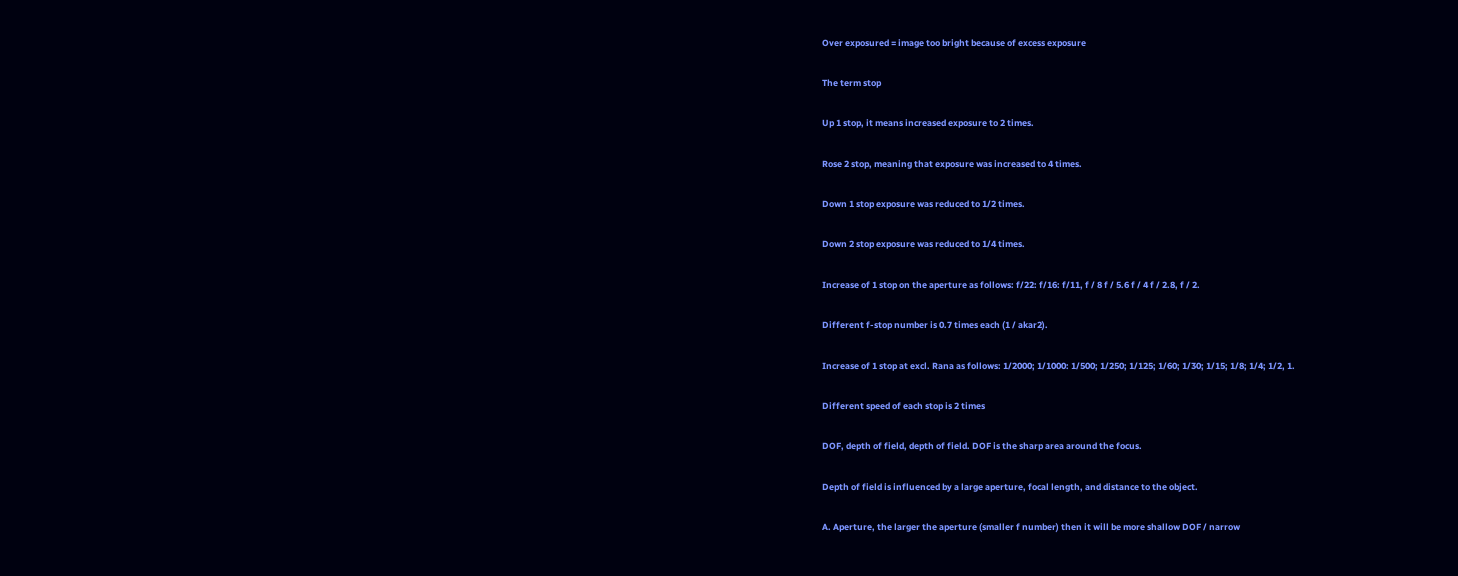Over exposured = image too bright because of excess exposure

The term stop

Up 1 stop, it means increased exposure to 2 times.

Rose 2 stop, meaning that exposure was increased to 4 times.

Down 1 stop exposure was reduced to 1/2 times.

Down 2 stop exposure was reduced to 1/4 times.

Increase of 1 stop on the aperture as follows: f/22: f/16: f/11, f / 8 f / 5.6 f / 4 f / 2.8, f / 2.

Different f-stop number is 0.7 times each (1 / akar2).

Increase of 1 stop at excl. Rana as follows: 1/2000; 1/1000: 1/500; 1/250; 1/125; 1/60; 1/30; 1/15; 1/8; 1/4; 1/2, 1.

Different speed of each stop is 2 times

DOF, depth of field, depth of field. DOF is the sharp area around the focus.

Depth of field is influenced by a large aperture, focal length, and distance to the object.

A. Aperture, the larger the aperture (smaller f number) then it will be more shallow DOF / narrow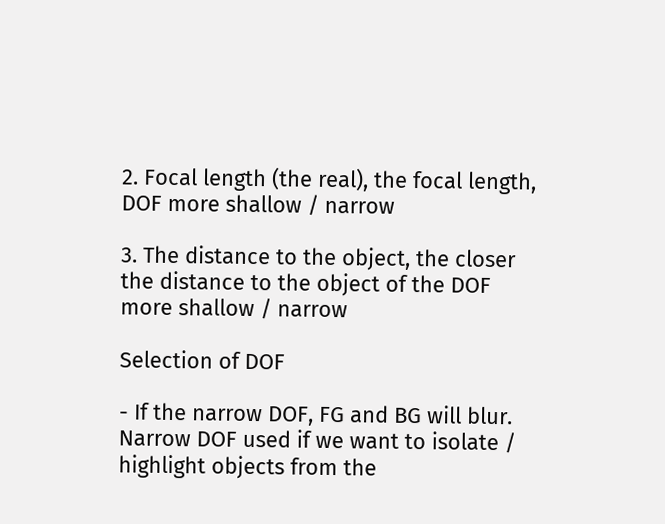2. Focal length (the real), the focal length, DOF more shallow / narrow

3. The distance to the object, the closer the distance to the object of the DOF more shallow / narrow

Selection of DOF

- If the narrow DOF, FG and BG will blur. Narrow DOF used if we want to isolate / highlight objects from the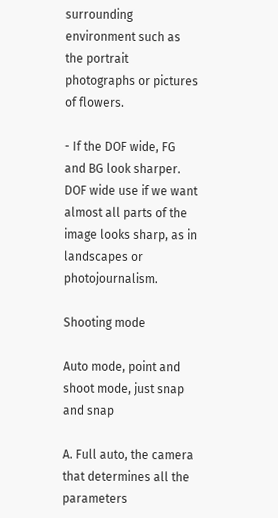surrounding environment such as the portrait photographs or pictures of flowers.

- If the DOF wide, FG and BG look sharper. DOF wide use if we want almost all parts of the image looks sharp, as in landscapes or photojournalism.

Shooting mode

Auto mode, point and shoot mode, just snap and snap

A. Full auto, the camera that determines all the parameters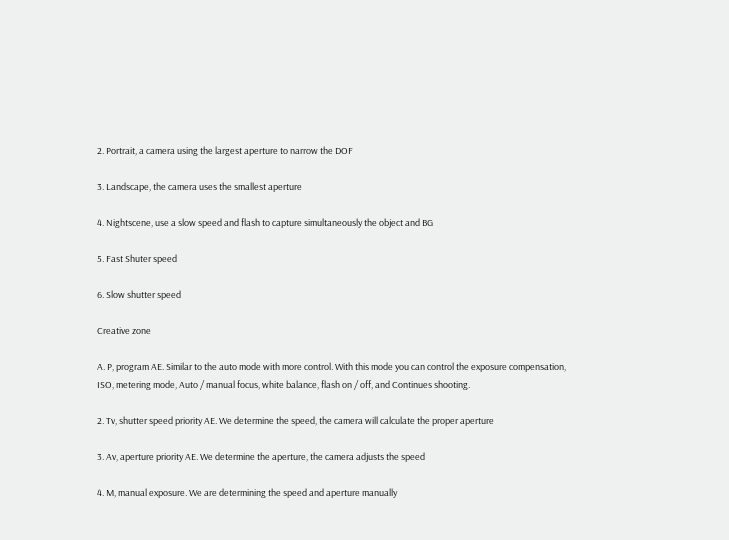2. Portrait, a camera using the largest aperture to narrow the DOF

3. Landscape, the camera uses the smallest aperture

4. Nightscene, use a slow speed and flash to capture simultaneously the object and BG

5. Fast Shuter speed

6. Slow shutter speed

Creative zone

A. P, program AE. Similar to the auto mode with more control. With this mode you can control the exposure compensation, ISO, metering mode, Auto / manual focus, white balance, flash on / off, and Continues shooting.

2. Tv, shutter speed priority AE. We determine the speed, the camera will calculate the proper aperture

3. Av, aperture priority AE. We determine the aperture, the camera adjusts the speed

4. M, manual exposure. We are determining the speed and aperture manually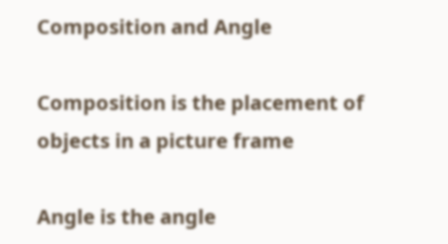Composition and Angle

Composition is the placement of objects in a picture frame

Angle is the angle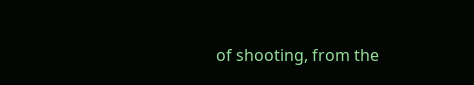of shooting, from the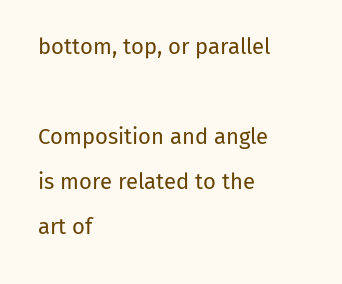bottom, top, or parallel

Composition and angle is more related to the art of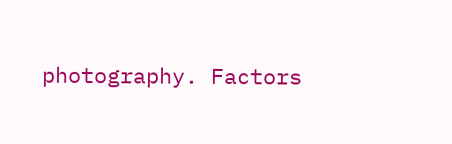photography. Factors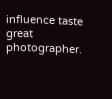influence taste great photographer.